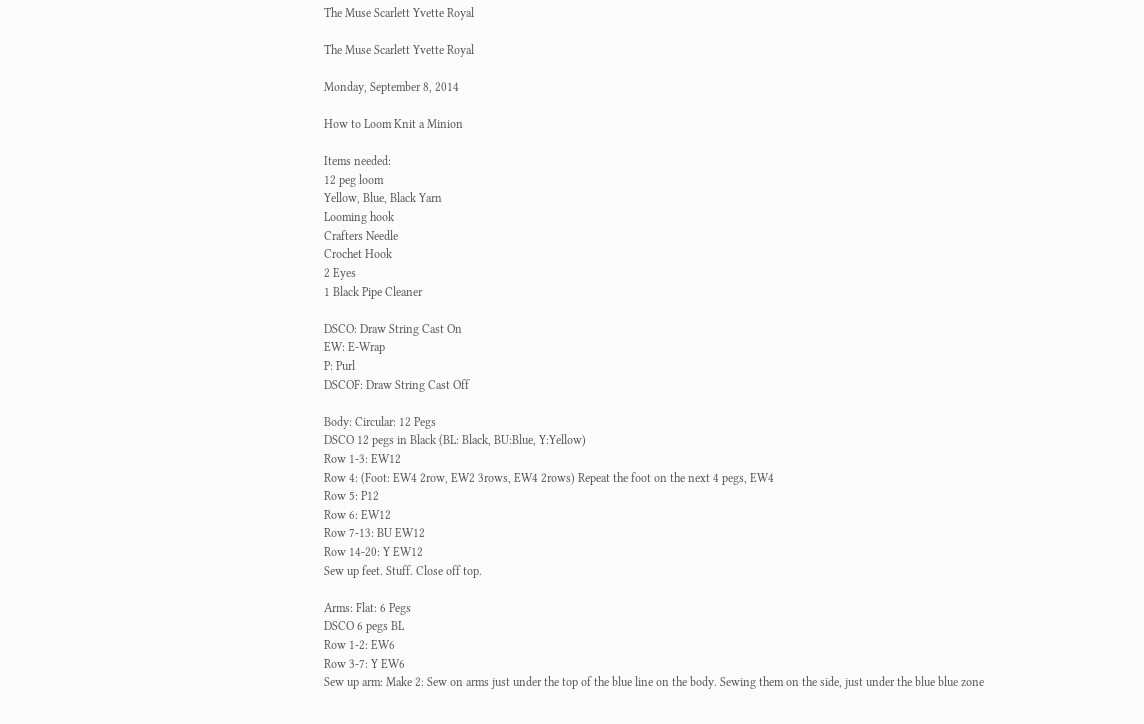The Muse Scarlett Yvette Royal

The Muse Scarlett Yvette Royal

Monday, September 8, 2014

How to Loom Knit a Minion

Items needed:
12 peg loom
Yellow, Blue, Black Yarn
Looming hook
Crafters Needle
Crochet Hook
2 Eyes
1 Black Pipe Cleaner

DSCO: Draw String Cast On
EW: E-Wrap
P: Purl
DSCOF: Draw String Cast Off

Body: Circular: 12 Pegs
DSCO 12 pegs in Black (BL: Black, BU:Blue, Y:Yellow)
Row 1-3: EW12
Row 4: (Foot: EW4 2row, EW2 3rows, EW4 2rows) Repeat the foot on the next 4 pegs, EW4
Row 5: P12
Row 6: EW12
Row 7-13: BU EW12
Row 14-20: Y EW12
Sew up feet. Stuff. Close off top.

Arms: Flat: 6 Pegs
DSCO 6 pegs BL
Row 1-2: EW6
Row 3-7: Y EW6
Sew up arm: Make 2: Sew on arms just under the top of the blue line on the body. Sewing them on the side, just under the blue blue zone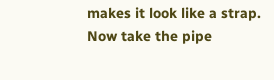makes it look like a strap.  Now take the pipe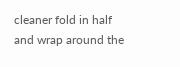cleaner fold in half and wrap around the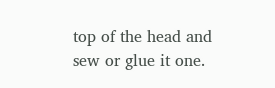top of the head and sew or glue it one.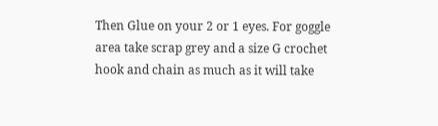Then Glue on your 2 or 1 eyes. For goggle area take scrap grey and a size G crochet hook and chain as much as it will take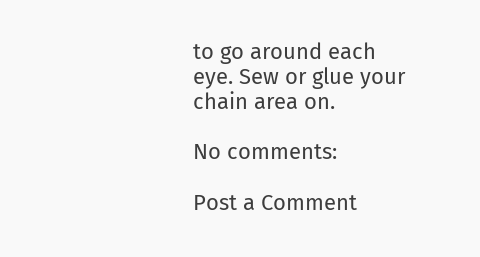to go around each eye. Sew or glue your chain area on.

No comments:

Post a Comment